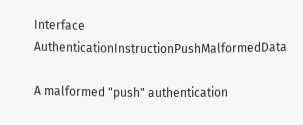Interface AuthenticationInstructionPushMalformedData

A malformed "push" authentication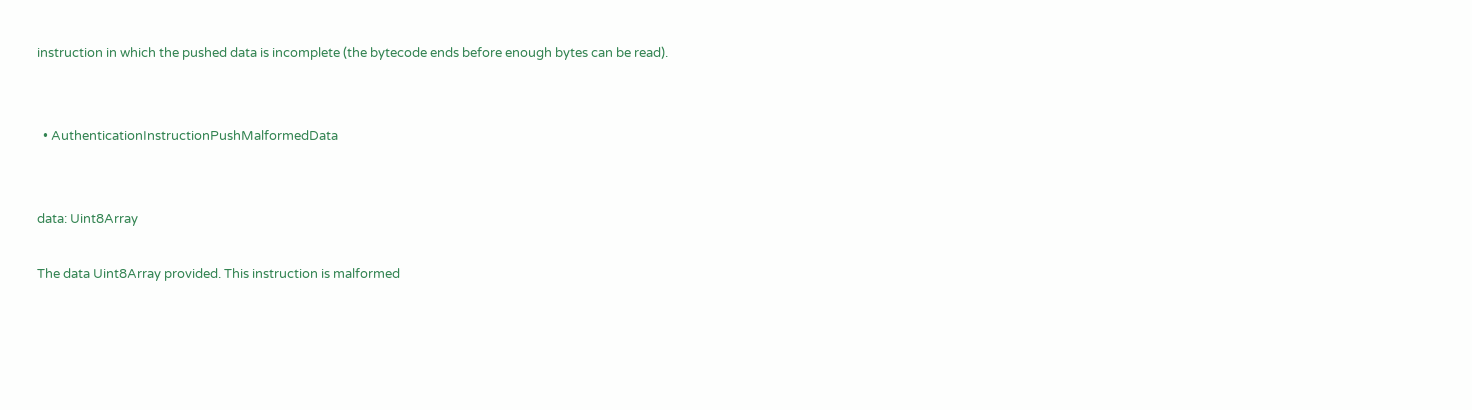instruction in which the pushed data is incomplete (the bytecode ends before enough bytes can be read).


  • AuthenticationInstructionPushMalformedData


data: Uint8Array

The data Uint8Array provided. This instruction is malformed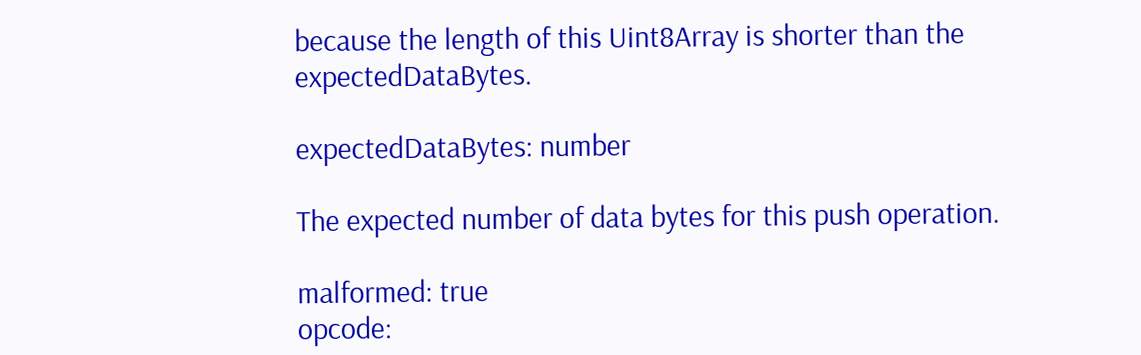because the length of this Uint8Array is shorter than the expectedDataBytes.

expectedDataBytes: number

The expected number of data bytes for this push operation.

malformed: true
opcode: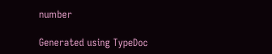number

Generated using TypeDoc